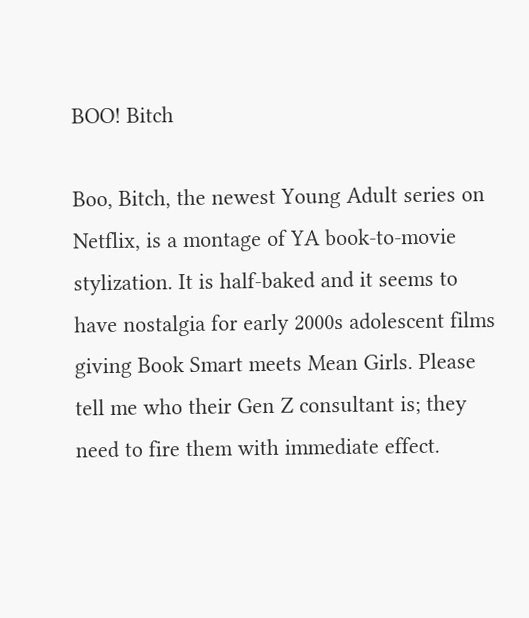BOO! Bitch

Boo, Bitch, the newest Young Adult series on Netflix, is a montage of YA book-to-movie stylization. It is half-baked and it seems to have nostalgia for early 2000s adolescent films giving Book Smart meets Mean Girls. Please tell me who their Gen Z consultant is; they need to fire them with immediate effect.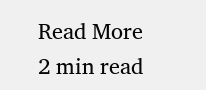Read More
2 min read